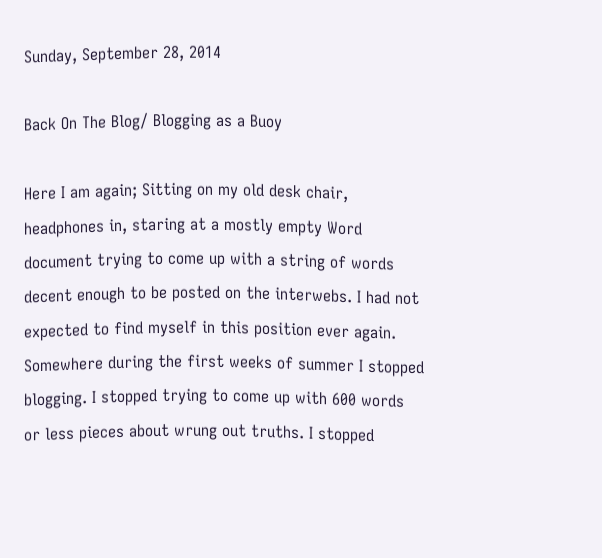Sunday, September 28, 2014

Back On The Blog/ Blogging as a Buoy

Here I am again; Sitting on my old desk chair, headphones in, staring at a mostly empty Word document trying to come up with a string of words decent enough to be posted on the interwebs. I had not expected to find myself in this position ever again. Somewhere during the first weeks of summer I stopped blogging. I stopped trying to come up with 600 words or less pieces about wrung out truths. I stopped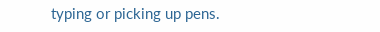typing or picking up pens.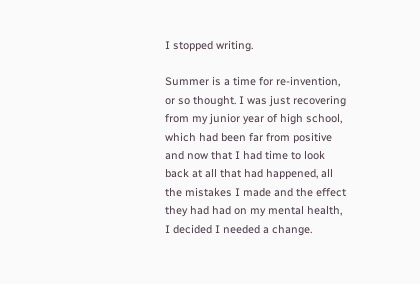I stopped writing.

Summer is a time for re-invention, or so thought. I was just recovering from my junior year of high school, which had been far from positive and now that I had time to look back at all that had happened, all the mistakes I made and the effect they had had on my mental health, I decided I needed a change.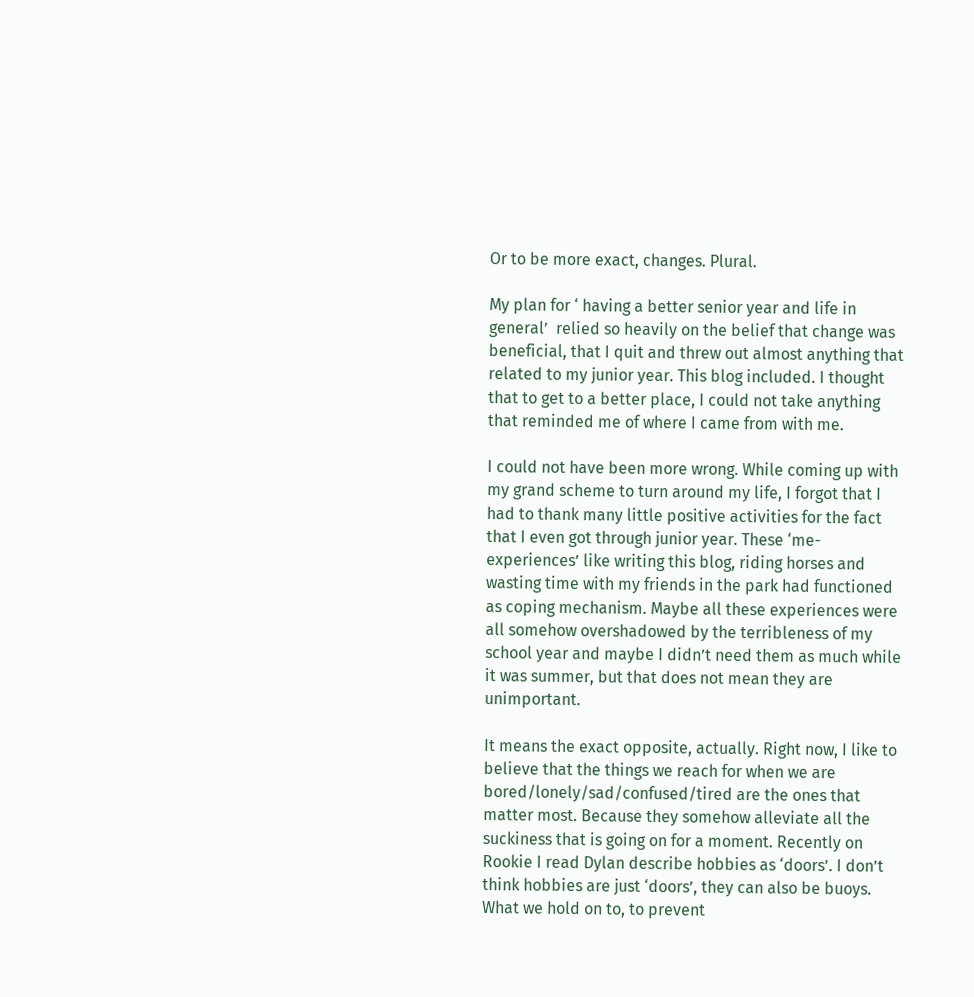Or to be more exact, changes. Plural.

My plan for ‘ having a better senior year and life in general’  relied so heavily on the belief that change was beneficial, that I quit and threw out almost anything that related to my junior year. This blog included. I thought that to get to a better place, I could not take anything that reminded me of where I came from with me.

I could not have been more wrong. While coming up with my grand scheme to turn around my life, I forgot that I had to thank many little positive activities for the fact that I even got through junior year. These ‘me-experiences’ like writing this blog, riding horses and wasting time with my friends in the park had functioned as coping mechanism. Maybe all these experiences were all somehow overshadowed by the terribleness of my school year and maybe I didn’t need them as much while it was summer, but that does not mean they are unimportant.

It means the exact opposite, actually. Right now, I like to believe that the things we reach for when we are bored/lonely/sad/confused/tired are the ones that matter most. Because they somehow alleviate all the suckiness that is going on for a moment. Recently on Rookie I read Dylan describe hobbies as ‘doors’. I don’t think hobbies are just ‘doors’, they can also be buoys. What we hold on to, to prevent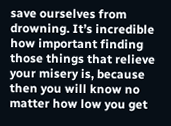save ourselves from drowning. It’s incredible how important finding those things that relieve your misery is, because then you will know no matter how low you get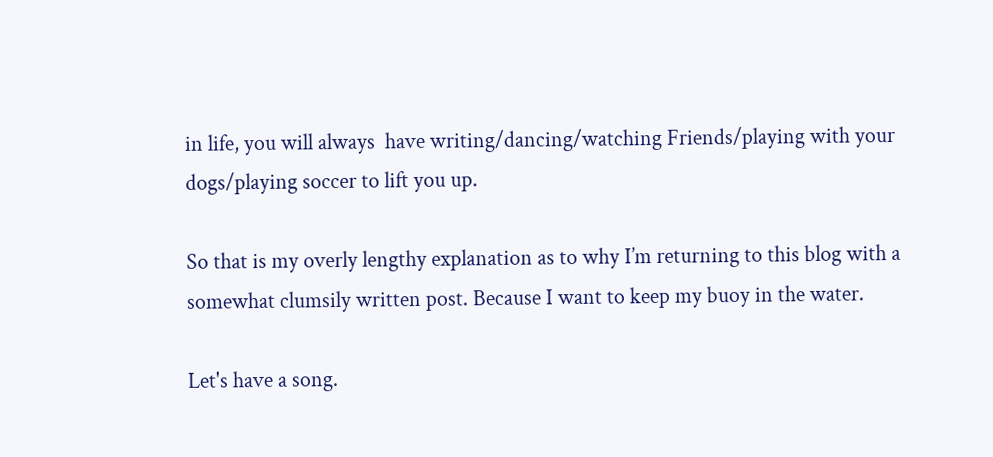in life, you will always  have writing/dancing/watching Friends/playing with your dogs/playing soccer to lift you up.

So that is my overly lengthy explanation as to why I’m returning to this blog with a somewhat clumsily written post. Because I want to keep my buoy in the water.

Let's have a song.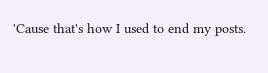'Cause that's how I used to end my posts.